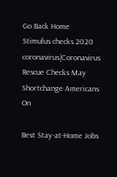Go Back Home
Stimulus checks 2020 coronavirus|Coronavirus Rescue Checks May Shortchange Americans On

Best Stay-at-Home Jobs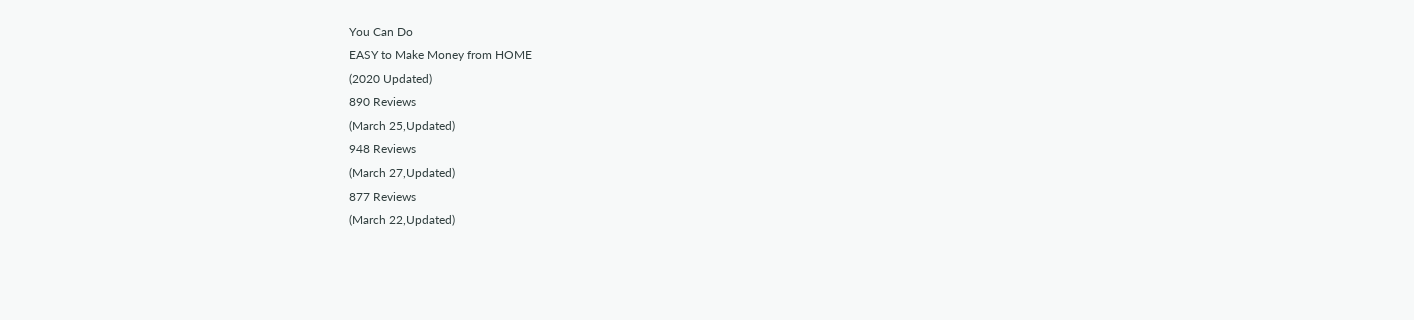You Can Do
EASY to Make Money from HOME
(2020 Updated)
890 Reviews
(March 25,Updated)
948 Reviews
(March 27,Updated)
877 Reviews
(March 22,Updated)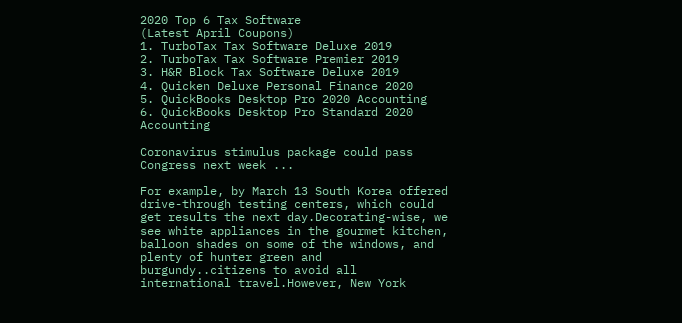2020 Top 6 Tax Software
(Latest April Coupons)
1. TurboTax Tax Software Deluxe 2019
2. TurboTax Tax Software Premier 2019
3. H&R Block Tax Software Deluxe 2019
4. Quicken Deluxe Personal Finance 2020
5. QuickBooks Desktop Pro 2020 Accounting
6. QuickBooks Desktop Pro Standard 2020 Accounting

Coronavirus stimulus package could pass Congress next week ...

For example, by March 13 South Korea offered drive-through testing centers, which could get results the next day.Decorating-wise, we see white appliances in the gourmet kitchen, balloon shades on some of the windows, and plenty of hunter green and burgundy..citizens to avoid all international travel.However, New York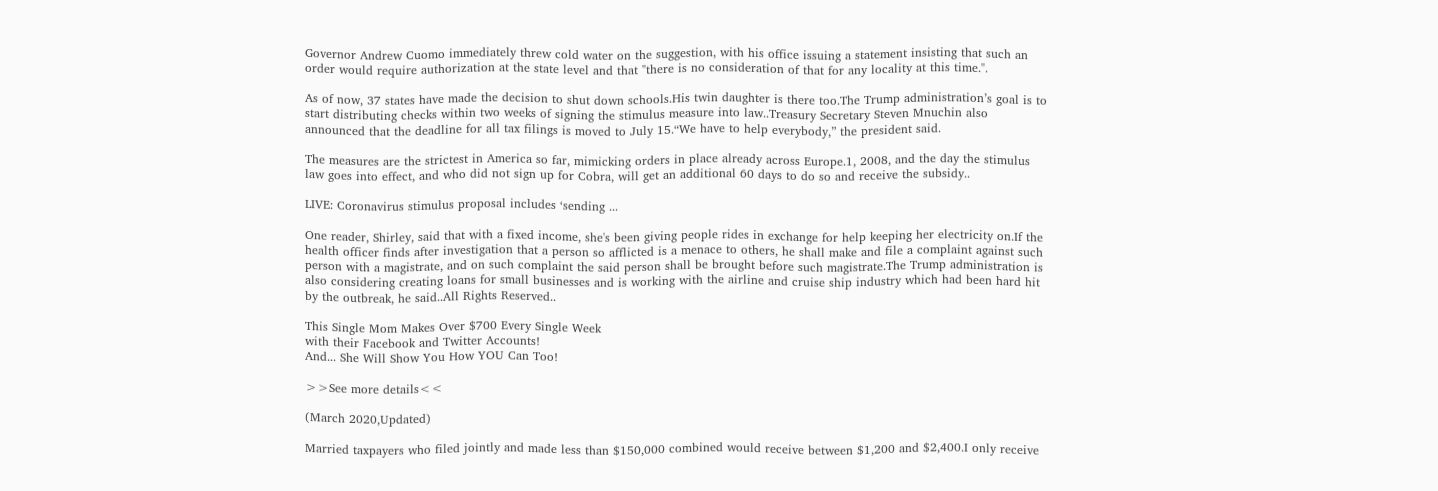Governor Andrew Cuomo immediately threw cold water on the suggestion, with his office issuing a statement insisting that such an order would require authorization at the state level and that "there is no consideration of that for any locality at this time.".

As of now, 37 states have made the decision to shut down schools.His twin daughter is there too.The Trump administration’s goal is to start distributing checks within two weeks of signing the stimulus measure into law..Treasury Secretary Steven Mnuchin also announced that the deadline for all tax filings is moved to July 15.“We have to help everybody,” the president said.

The measures are the strictest in America so far, mimicking orders in place already across Europe.1, 2008, and the day the stimulus law goes into effect, and who did not sign up for Cobra, will get an additional 60 days to do so and receive the subsidy..

LIVE: Coronavirus stimulus proposal includes ‘sending ...

One reader, Shirley, said that with a fixed income, she's been giving people rides in exchange for help keeping her electricity on.If the health officer finds after investigation that a person so afflicted is a menace to others, he shall make and file a complaint against such person with a magistrate, and on such complaint the said person shall be brought before such magistrate.The Trump administration is also considering creating loans for small businesses and is working with the airline and cruise ship industry which had been hard hit by the outbreak, he said..All Rights Reserved..

This Single Mom Makes Over $700 Every Single Week
with their Facebook and Twitter Accounts!
And... She Will Show You How YOU Can Too!

>>See more details<<

(March 2020,Updated)

Married taxpayers who filed jointly and made less than $150,000 combined would receive between $1,200 and $2,400.I only receive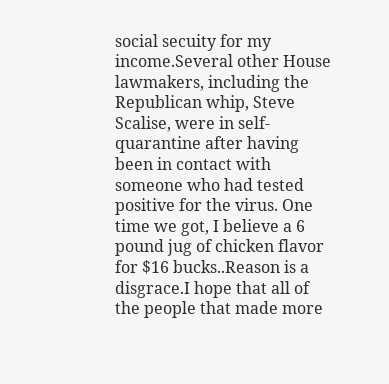social secuity for my income.Several other House lawmakers, including the Republican whip, Steve Scalise, were in self-quarantine after having been in contact with someone who had tested positive for the virus. One time we got, I believe a 6 pound jug of chicken flavor for $16 bucks..Reason is a disgrace.I hope that all of the people that made more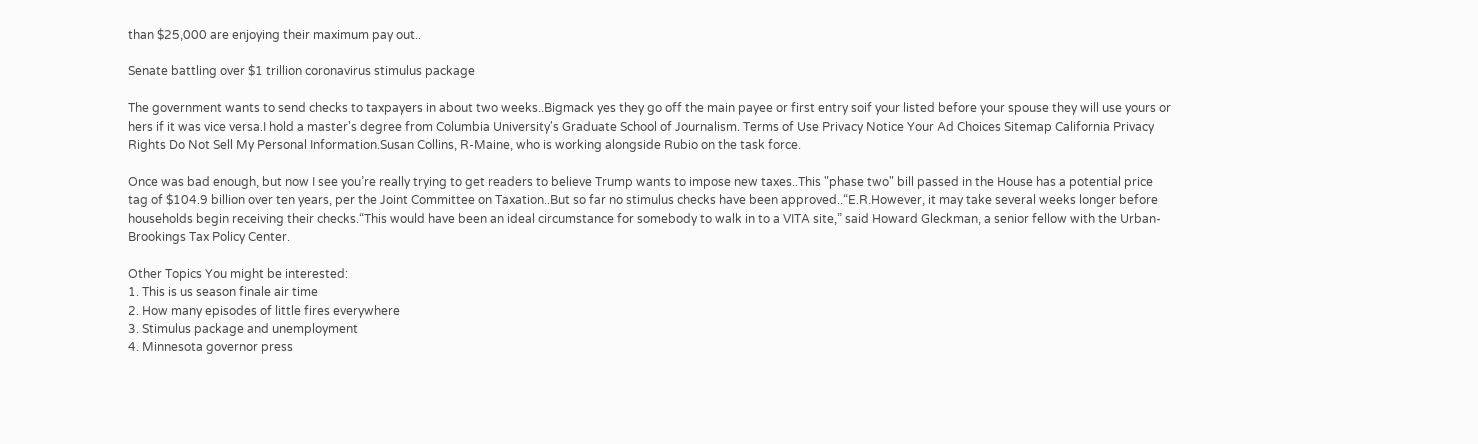than $25,000 are enjoying their maximum pay out..

Senate battling over $1 trillion coronavirus stimulus package

The government wants to send checks to taxpayers in about two weeks..Bigmack yes they go off the main payee or first entry soif your listed before your spouse they will use yours or hers if it was vice versa.I hold a master's degree from Columbia University's Graduate School of Journalism. Terms of Use Privacy Notice Your Ad Choices Sitemap California Privacy Rights Do Not Sell My Personal Information.Susan Collins, R-Maine, who is working alongside Rubio on the task force.

Once was bad enough, but now I see you’re really trying to get readers to believe Trump wants to impose new taxes..This "phase two" bill passed in the House has a potential price tag of $104.9 billion over ten years, per the Joint Committee on Taxation..But so far no stimulus checks have been approved..“E.R.However, it may take several weeks longer before households begin receiving their checks.“This would have been an ideal circumstance for somebody to walk in to a VITA site,” said Howard Gleckman, a senior fellow with the Urban-Brookings Tax Policy Center.

Other Topics You might be interested:
1. This is us season finale air time
2. How many episodes of little fires everywhere
3. Stimulus package and unemployment
4. Minnesota governor press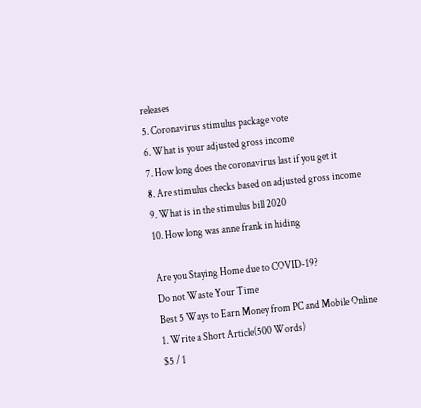releases
5. Coronavirus stimulus package vote
6. What is your adjusted gross income
7. How long does the coronavirus last if you get it
8. Are stimulus checks based on adjusted gross income
9. What is in the stimulus bill 2020
10. How long was anne frank in hiding

Are you Staying Home due to COVID-19?
Do not Waste Your Time
Best 5 Ways to Earn Money from PC and Mobile Online
1. Write a Short Article(500 Words)
$5 / 1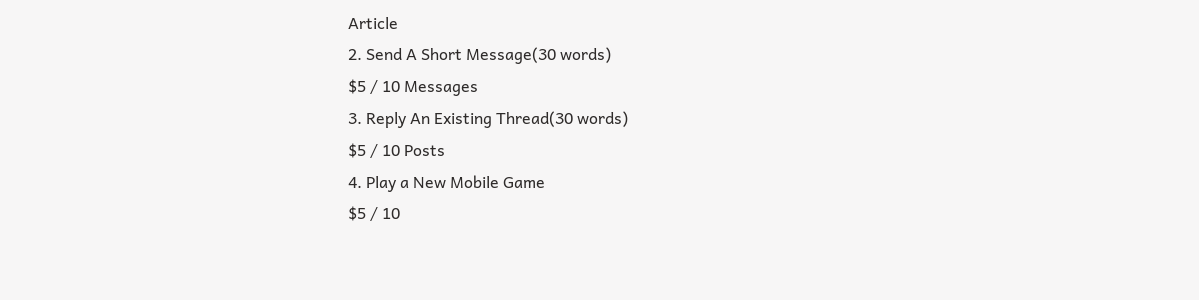Article
2. Send A Short Message(30 words)
$5 / 10 Messages
3. Reply An Existing Thread(30 words)
$5 / 10 Posts
4. Play a New Mobile Game
$5 / 10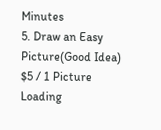Minutes
5. Draw an Easy Picture(Good Idea)
$5 / 1 Picture
Loading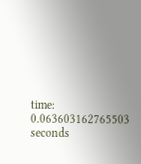time: 0.063603162765503 seconds